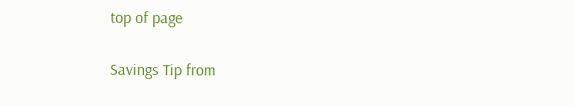top of page

Savings Tip from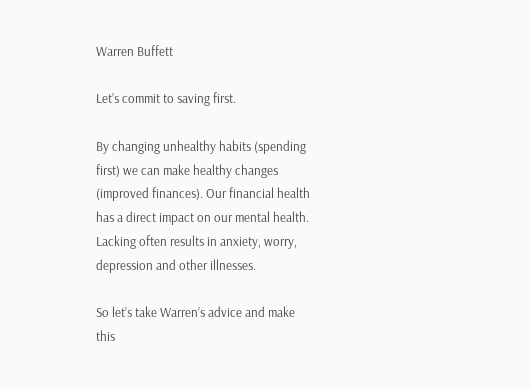Warren Buffett

Let’s commit to saving first.

By changing unhealthy habits (spending first) we can make healthy changes (improved finances). Our financial health has a direct impact on our mental health. Lacking often results in anxiety, worry, depression and other illnesses.

So let’s take Warren’s advice and make this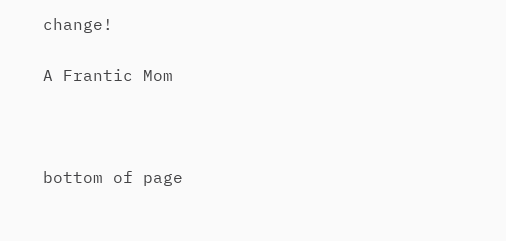change!

A Frantic Mom



bottom of page